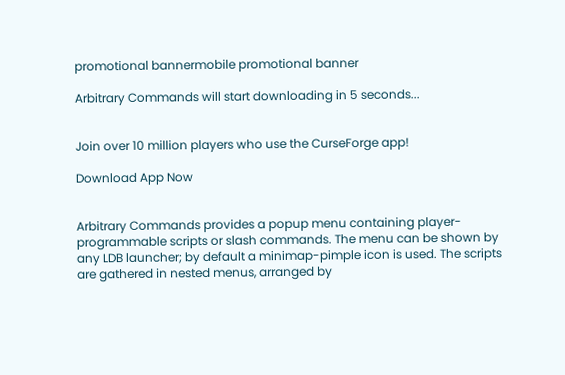promotional bannermobile promotional banner

Arbitrary Commands will start downloading in 5 seconds...


Join over 10 million players who use the CurseForge app!

Download App Now


Arbitrary Commands provides a popup menu containing player-programmable scripts or slash commands. The menu can be shown by any LDB launcher; by default a minimap-pimple icon is used. The scripts are gathered in nested menus, arranged by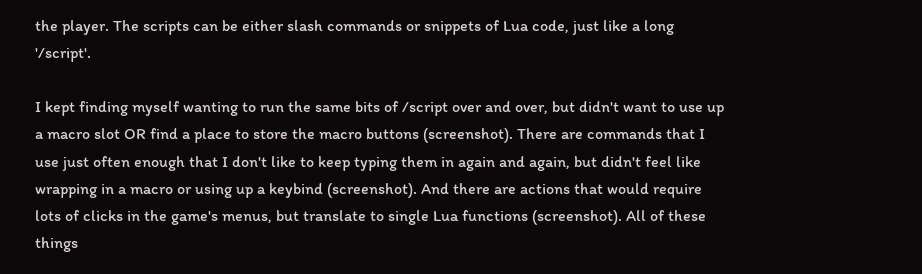the player. The scripts can be either slash commands or snippets of Lua code, just like a long '/script'.

I kept finding myself wanting to run the same bits of /script over and over, but didn't want to use up a macro slot OR find a place to store the macro buttons (screenshot). There are commands that I use just often enough that I don't like to keep typing them in again and again, but didn't feel like wrapping in a macro or using up a keybind (screenshot). And there are actions that would require lots of clicks in the game's menus, but translate to single Lua functions (screenshot). All of these things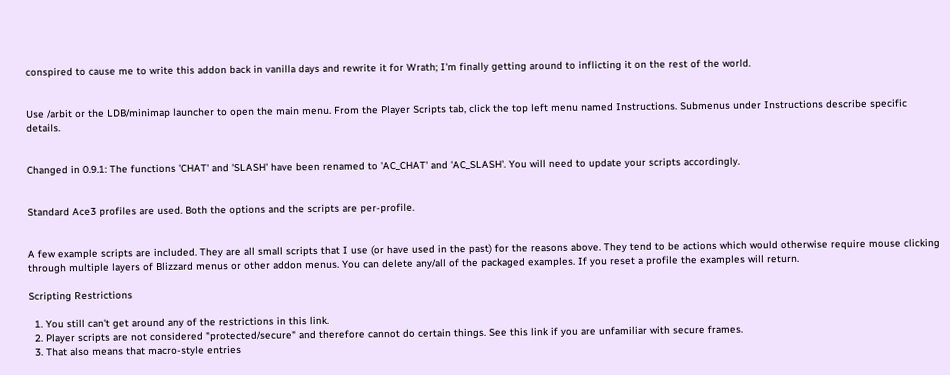conspired to cause me to write this addon back in vanilla days and rewrite it for Wrath; I'm finally getting around to inflicting it on the rest of the world.


Use /arbit or the LDB/minimap launcher to open the main menu. From the Player Scripts tab, click the top left menu named Instructions. Submenus under Instructions describe specific details.


Changed in 0.9.1: The functions 'CHAT' and 'SLASH' have been renamed to 'AC_CHAT' and 'AC_SLASH'. You will need to update your scripts accordingly.


Standard Ace3 profiles are used. Both the options and the scripts are per-profile.


A few example scripts are included. They are all small scripts that I use (or have used in the past) for the reasons above. They tend to be actions which would otherwise require mouse clicking through multiple layers of Blizzard menus or other addon menus. You can delete any/all of the packaged examples. If you reset a profile the examples will return.

Scripting Restrictions

  1. You still can't get around any of the restrictions in this link.
  2. Player scripts are not considered "protected/secure" and therefore cannot do certain things. See this link if you are unfamiliar with secure frames.
  3. That also means that macro-style entries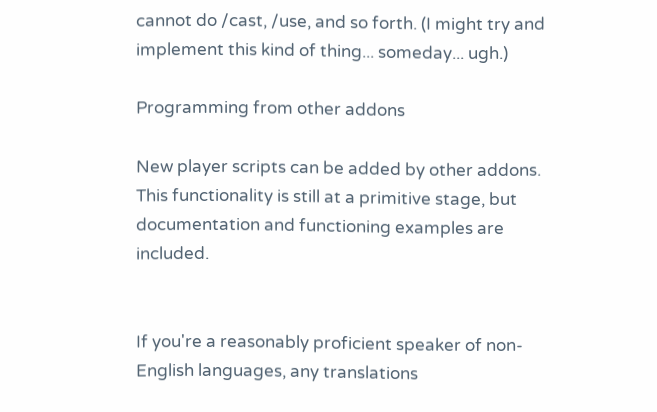cannot do /cast, /use, and so forth. (I might try and implement this kind of thing... someday... ugh.)

Programming from other addons

New player scripts can be added by other addons. This functionality is still at a primitive stage, but documentation and functioning examples are included.


If you're a reasonably proficient speaker of non-English languages, any translations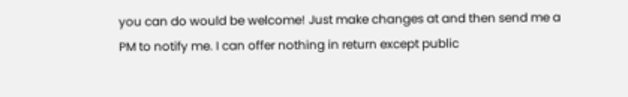you can do would be welcome! Just make changes at and then send me a PM to notify me. I can offer nothing in return except public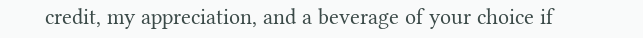credit, my appreciation, and a beverage of your choice if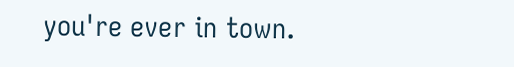you're ever in town.